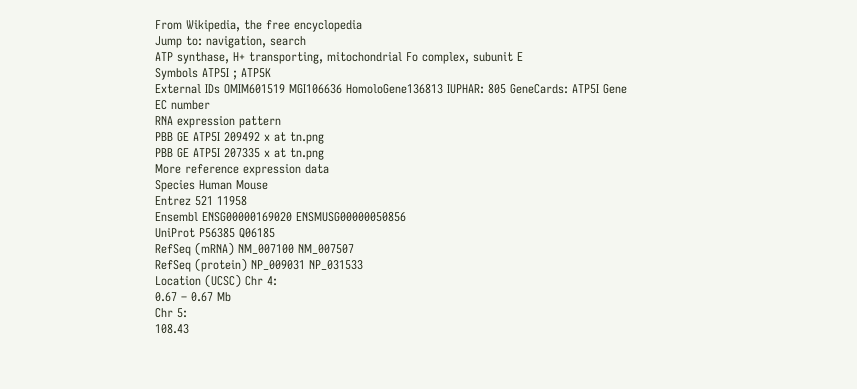From Wikipedia, the free encyclopedia
Jump to: navigation, search
ATP synthase, H+ transporting, mitochondrial Fo complex, subunit E
Symbols ATP5I ; ATP5K
External IDs OMIM601519 MGI106636 HomoloGene136813 IUPHAR: 805 GeneCards: ATP5I Gene
EC number
RNA expression pattern
PBB GE ATP5I 209492 x at tn.png
PBB GE ATP5I 207335 x at tn.png
More reference expression data
Species Human Mouse
Entrez 521 11958
Ensembl ENSG00000169020 ENSMUSG00000050856
UniProt P56385 Q06185
RefSeq (mRNA) NM_007100 NM_007507
RefSeq (protein) NP_009031 NP_031533
Location (UCSC) Chr 4:
0.67 – 0.67 Mb
Chr 5:
108.43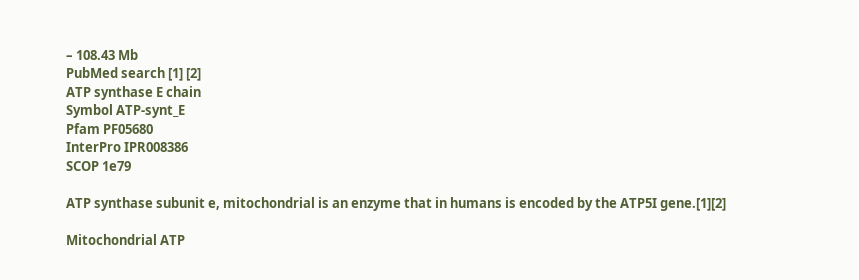– 108.43 Mb
PubMed search [1] [2]
ATP synthase E chain
Symbol ATP-synt_E
Pfam PF05680
InterPro IPR008386
SCOP 1e79

ATP synthase subunit e, mitochondrial is an enzyme that in humans is encoded by the ATP5I gene.[1][2]

Mitochondrial ATP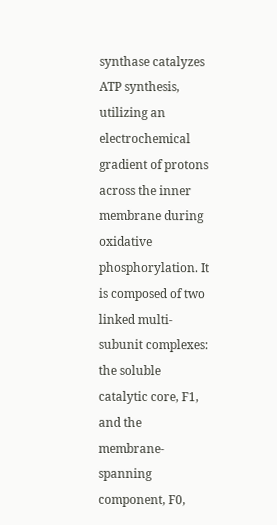synthase catalyzes ATP synthesis, utilizing an electrochemical gradient of protons across the inner membrane during oxidative phosphorylation. It is composed of two linked multi-subunit complexes: the soluble catalytic core, F1, and the membrane-spanning component, F0,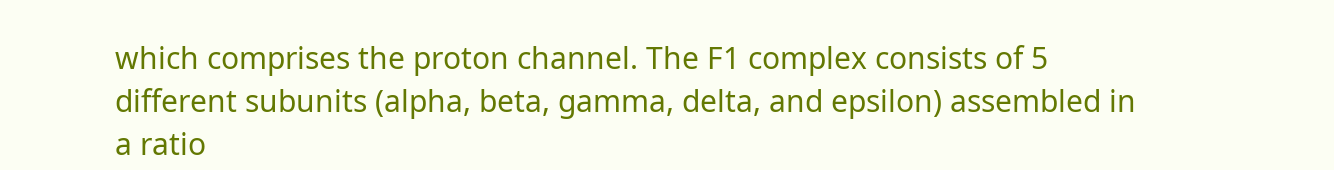which comprises the proton channel. The F1 complex consists of 5 different subunits (alpha, beta, gamma, delta, and epsilon) assembled in a ratio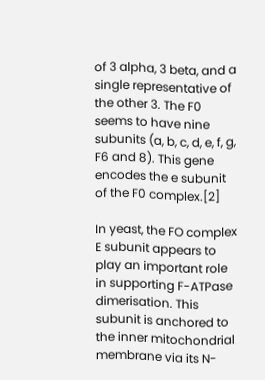of 3 alpha, 3 beta, and a single representative of the other 3. The F0 seems to have nine subunits (a, b, c, d, e, f, g, F6 and 8). This gene encodes the e subunit of the F0 complex.[2]

In yeast, the FO complex E subunit appears to play an important role in supporting F-ATPase dimerisation. This subunit is anchored to the inner mitochondrial membrane via its N-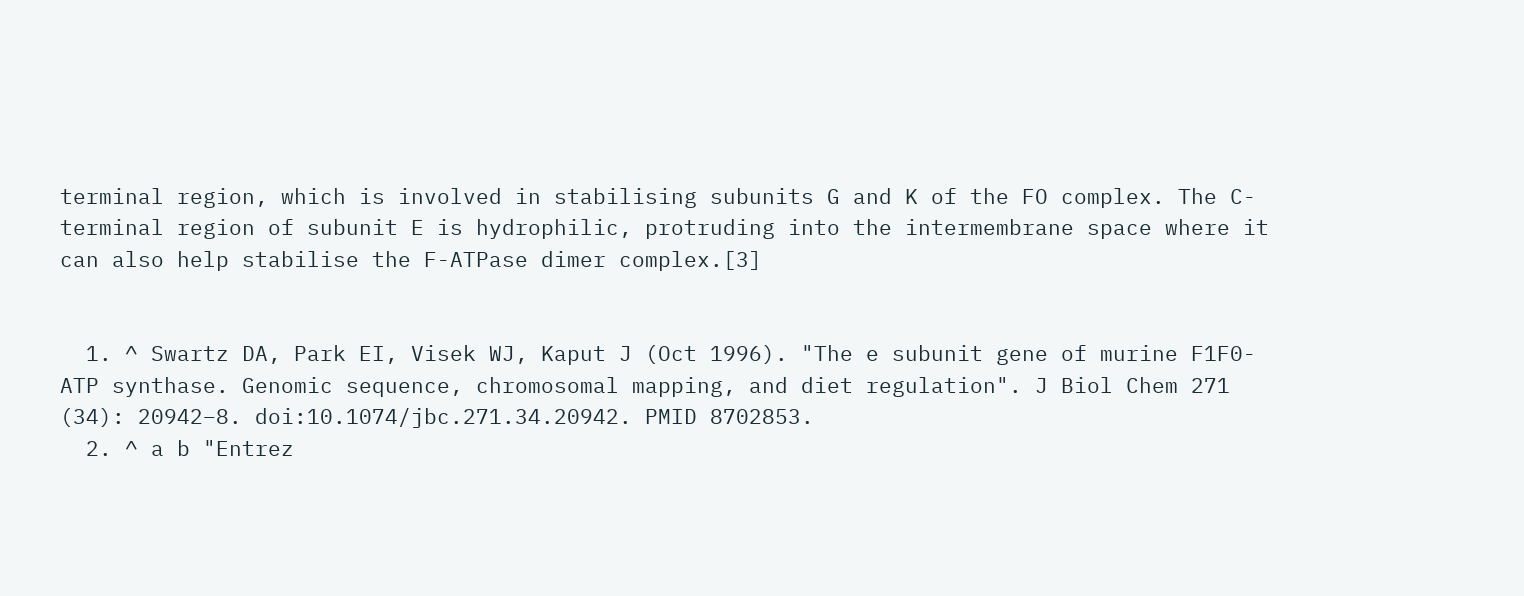terminal region, which is involved in stabilising subunits G and K of the FO complex. The C-terminal region of subunit E is hydrophilic, protruding into the intermembrane space where it can also help stabilise the F-ATPase dimer complex.[3]


  1. ^ Swartz DA, Park EI, Visek WJ, Kaput J (Oct 1996). "The e subunit gene of murine F1F0-ATP synthase. Genomic sequence, chromosomal mapping, and diet regulation". J Biol Chem 271 (34): 20942–8. doi:10.1074/jbc.271.34.20942. PMID 8702853.
  2. ^ a b "Entrez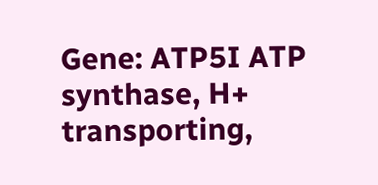Gene: ATP5I ATP synthase, H+ transporting,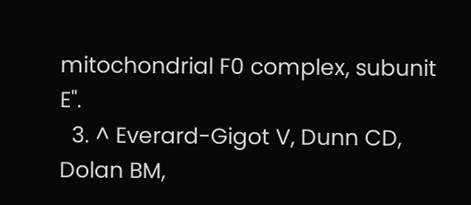mitochondrial F0 complex, subunit E".
  3. ^ Everard-Gigot V, Dunn CD, Dolan BM,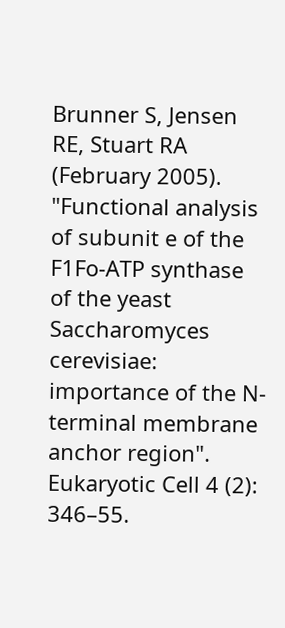Brunner S, Jensen RE, Stuart RA (February 2005). "Functional analysis of subunit e of the F1Fo-ATP synthase of the yeast Saccharomyces cerevisiae: importance of the N-terminal membrane anchor region". Eukaryotic Cell 4 (2): 346–55.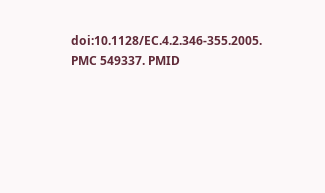doi:10.1128/EC.4.2.346-355.2005. PMC 549337. PMID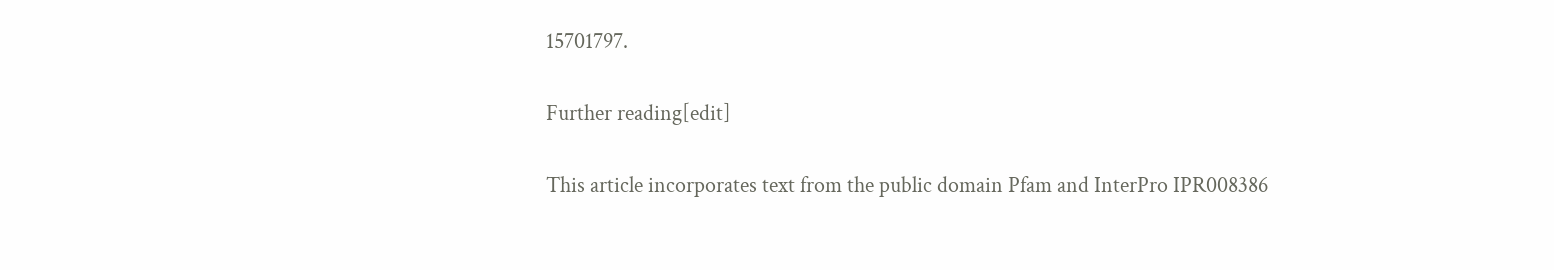15701797.

Further reading[edit]

This article incorporates text from the public domain Pfam and InterPro IPR008386